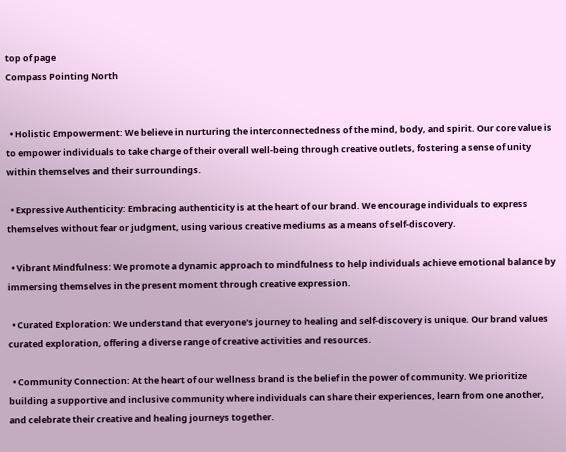top of page
Compass Pointing North


  • Holistic Empowerment: We believe in nurturing the interconnectedness of the mind, body, and spirit. Our core value is to empower individuals to take charge of their overall well-being through creative outlets, fostering a sense of unity within themselves and their surroundings.

  • Expressive Authenticity: Embracing authenticity is at the heart of our brand. We encourage individuals to express themselves without fear or judgment, using various creative mediums as a means of self-discovery.

  • Vibrant Mindfulness: We promote a dynamic approach to mindfulness to help individuals achieve emotional balance by immersing themselves in the present moment through creative expression.

  • Curated Exploration: We understand that everyone's journey to healing and self-discovery is unique. Our brand values curated exploration, offering a diverse range of creative activities and resources.

  • Community Connection: At the heart of our wellness brand is the belief in the power of community. We prioritize building a supportive and inclusive community where individuals can share their experiences, learn from one another, and celebrate their creative and healing journeys together.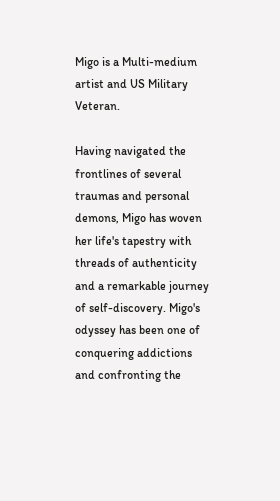Migo is a Multi-medium artist and US Military Veteran.

Having navigated the frontlines of several traumas and personal demons, Migo has woven her life's tapestry with threads of authenticity and a remarkable journey of self-discovery. Migo's odyssey has been one of conquering addictions and confronting the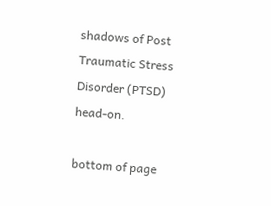shadows of Post Traumatic Stress Disorder (PTSD) head-on.

bottom of page